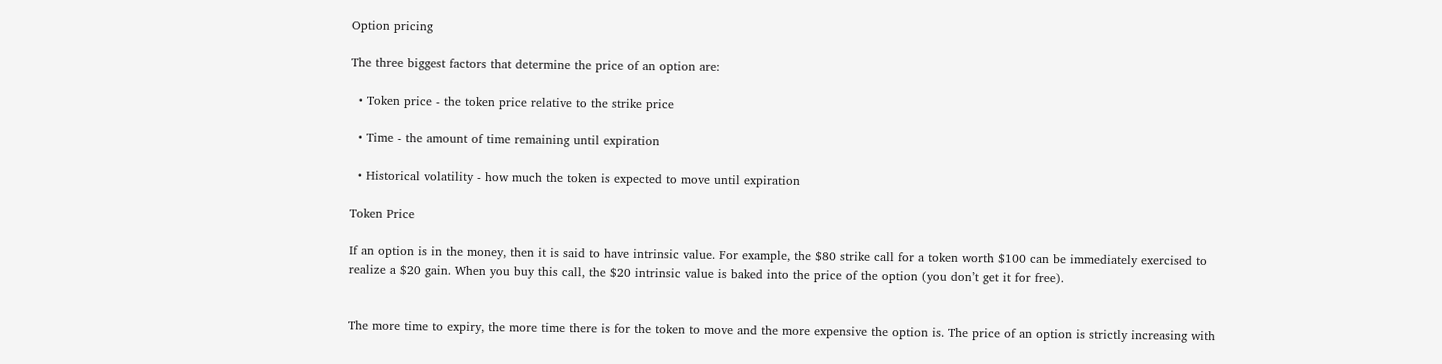Option pricing

The three biggest factors that determine the price of an option are:

  • Token price - the token price relative to the strike price

  • Time - the amount of time remaining until expiration

  • Historical volatility - how much the token is expected to move until expiration

Token Price

If an option is in the money, then it is said to have intrinsic value. For example, the $80 strike call for a token worth $100 can be immediately exercised to realize a $20 gain. When you buy this call, the $20 intrinsic value is baked into the price of the option (you don’t get it for free).


The more time to expiry, the more time there is for the token to move and the more expensive the option is. The price of an option is strictly increasing with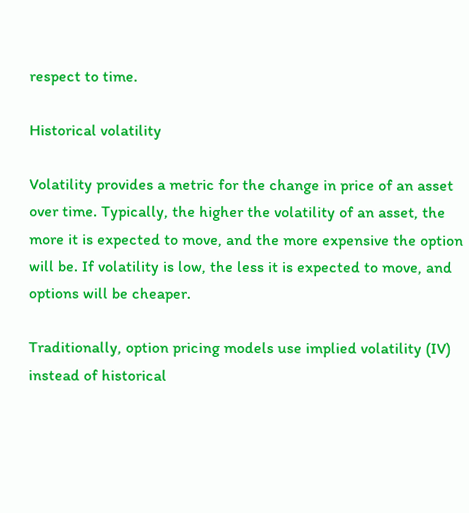respect to time.

Historical volatility

Volatility provides a metric for the change in price of an asset over time. Typically, the higher the volatility of an asset, the more it is expected to move, and the more expensive the option will be. If volatility is low, the less it is expected to move, and options will be cheaper.

Traditionally, option pricing models use implied volatility (IV) instead of historical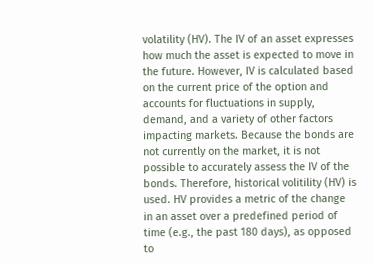volatility (HV). The IV of an asset expresses how much the asset is expected to move in the future. However, IV is calculated based on the current price of the option and accounts for fluctuations in supply, demand, and a variety of other factors impacting markets. Because the bonds are not currently on the market, it is not possible to accurately assess the IV of the bonds. Therefore, historical volitility (HV) is used. HV provides a metric of the change in an asset over a predefined period of time (e.g., the past 180 days), as opposed to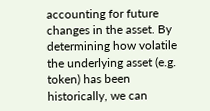accounting for future changes in the asset. By determining how volatile the underlying asset (e.g. token) has been historically, we can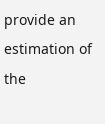provide an estimation of the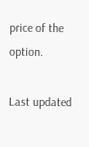price of the option.

Last updated